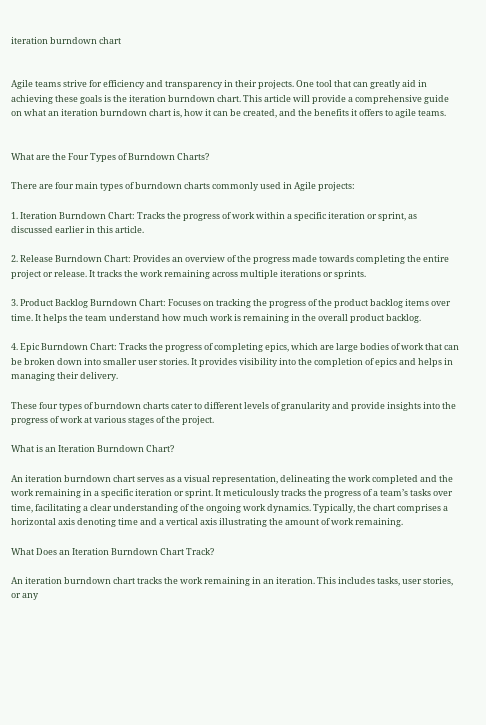iteration burndown chart


Agile teams strive for efficiency and transparency in their projects. One tool that can greatly aid in achieving these goals is the iteration burndown chart. This article will provide a comprehensive guide on what an iteration burndown chart is, how it can be created, and the benefits it offers to agile teams.


What are the Four Types of Burndown Charts?

There are four main types of burndown charts commonly used in Agile projects:

1. Iteration Burndown Chart: Tracks the progress of work within a specific iteration or sprint, as discussed earlier in this article.

2. Release Burndown Chart: Provides an overview of the progress made towards completing the entire project or release. It tracks the work remaining across multiple iterations or sprints.

3. Product Backlog Burndown Chart: Focuses on tracking the progress of the product backlog items over time. It helps the team understand how much work is remaining in the overall product backlog.

4. Epic Burndown Chart: Tracks the progress of completing epics, which are large bodies of work that can be broken down into smaller user stories. It provides visibility into the completion of epics and helps in managing their delivery.

These four types of burndown charts cater to different levels of granularity and provide insights into the progress of work at various stages of the project.

What is an Iteration Burndown Chart?

An iteration burndown chart serves as a visual representation, delineating the work completed and the work remaining in a specific iteration or sprint. It meticulously tracks the progress of a team’s tasks over time, facilitating a clear understanding of the ongoing work dynamics. Typically, the chart comprises a horizontal axis denoting time and a vertical axis illustrating the amount of work remaining.

What Does an Iteration Burndown Chart Track?

An iteration burndown chart tracks the work remaining in an iteration. This includes tasks, user stories, or any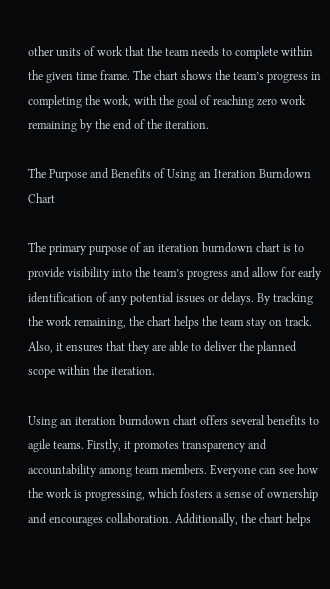other units of work that the team needs to complete within the given time frame. The chart shows the team’s progress in completing the work, with the goal of reaching zero work remaining by the end of the iteration.

The Purpose and Benefits of Using an Iteration Burndown Chart

The primary purpose of an iteration burndown chart is to provide visibility into the team’s progress and allow for early identification of any potential issues or delays. By tracking the work remaining, the chart helps the team stay on track. Also, it ensures that they are able to deliver the planned scope within the iteration.

Using an iteration burndown chart offers several benefits to agile teams. Firstly, it promotes transparency and accountability among team members. Everyone can see how the work is progressing, which fosters a sense of ownership and encourages collaboration. Additionally, the chart helps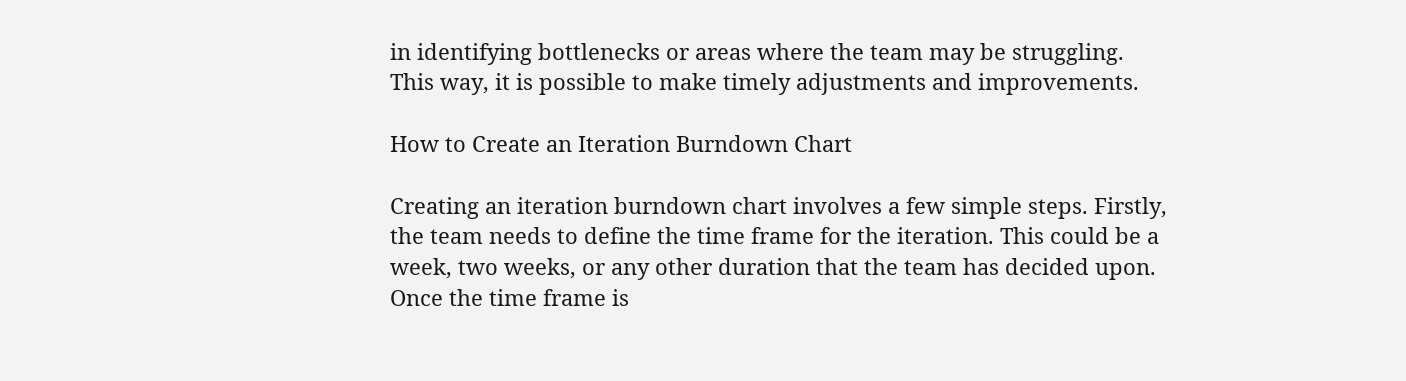in identifying bottlenecks or areas where the team may be struggling. This way, it is possible to make timely adjustments and improvements.

How to Create an Iteration Burndown Chart

Creating an iteration burndown chart involves a few simple steps. Firstly, the team needs to define the time frame for the iteration. This could be a week, two weeks, or any other duration that the team has decided upon. Once the time frame is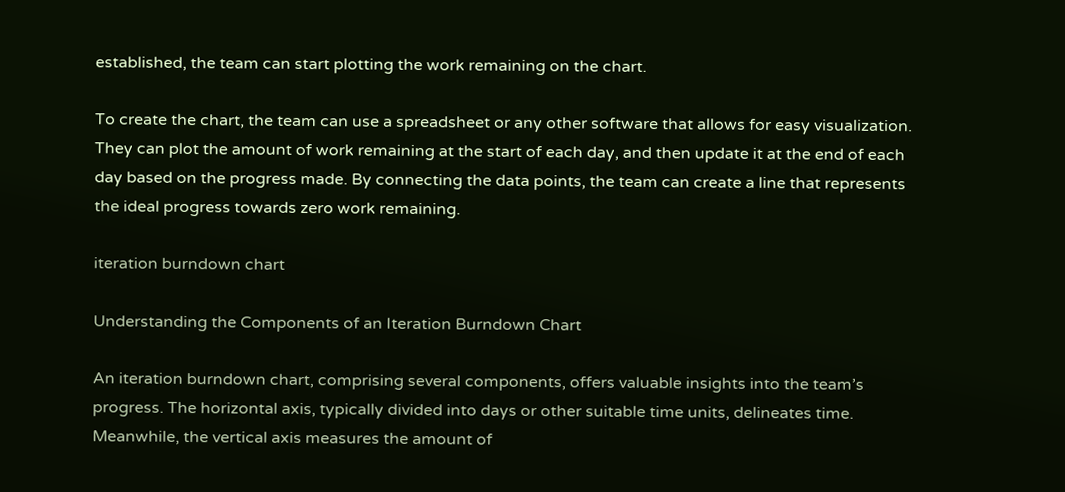established, the team can start plotting the work remaining on the chart.

To create the chart, the team can use a spreadsheet or any other software that allows for easy visualization. They can plot the amount of work remaining at the start of each day, and then update it at the end of each day based on the progress made. By connecting the data points, the team can create a line that represents the ideal progress towards zero work remaining.

iteration burndown chart

Understanding the Components of an Iteration Burndown Chart

An iteration burndown chart, comprising several components, offers valuable insights into the team’s progress. The horizontal axis, typically divided into days or other suitable time units, delineates time. Meanwhile, the vertical axis measures the amount of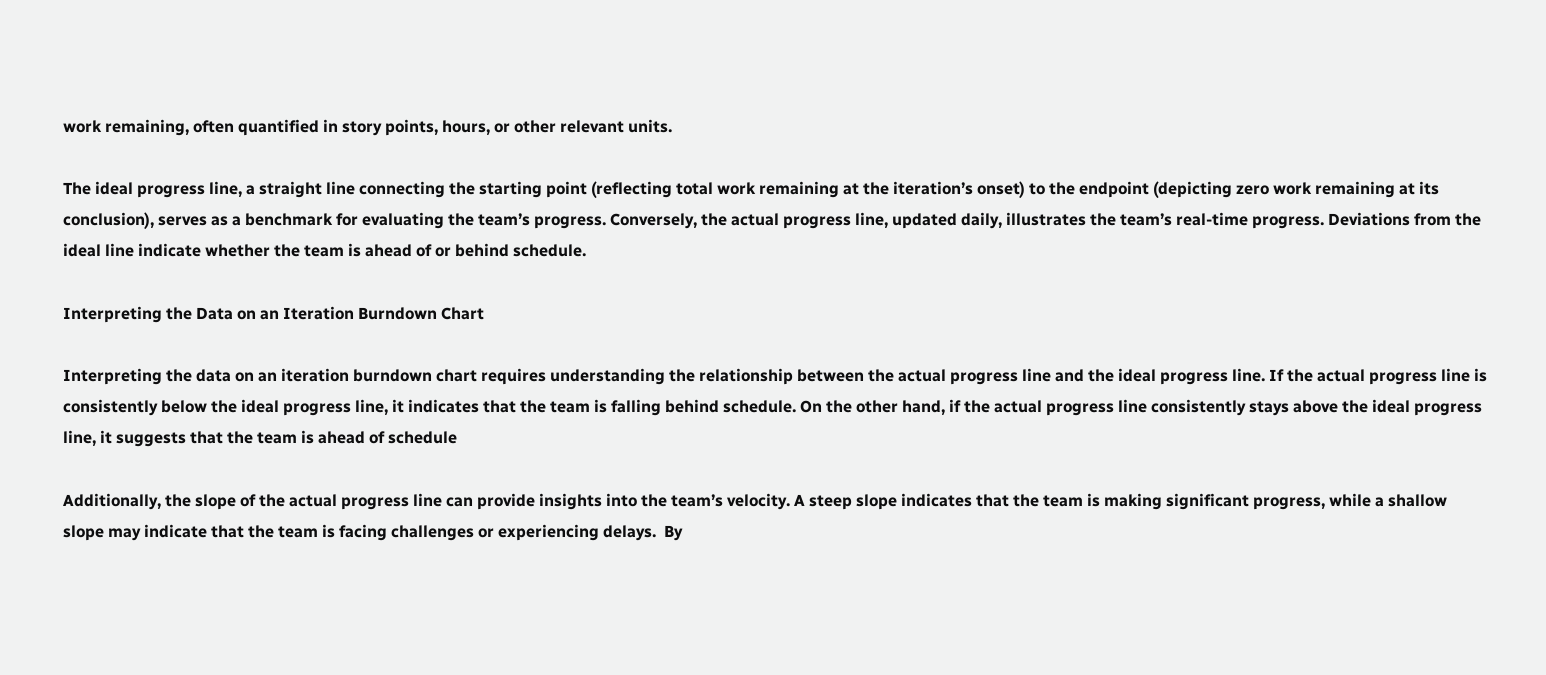work remaining, often quantified in story points, hours, or other relevant units.

The ideal progress line, a straight line connecting the starting point (reflecting total work remaining at the iteration’s onset) to the endpoint (depicting zero work remaining at its conclusion), serves as a benchmark for evaluating the team’s progress. Conversely, the actual progress line, updated daily, illustrates the team’s real-time progress. Deviations from the ideal line indicate whether the team is ahead of or behind schedule.

Interpreting the Data on an Iteration Burndown Chart

Interpreting the data on an iteration burndown chart requires understanding the relationship between the actual progress line and the ideal progress line. If the actual progress line is consistently below the ideal progress line, it indicates that the team is falling behind schedule. On the other hand, if the actual progress line consistently stays above the ideal progress line, it suggests that the team is ahead of schedule

Additionally, the slope of the actual progress line can provide insights into the team’s velocity. A steep slope indicates that the team is making significant progress, while a shallow slope may indicate that the team is facing challenges or experiencing delays.  By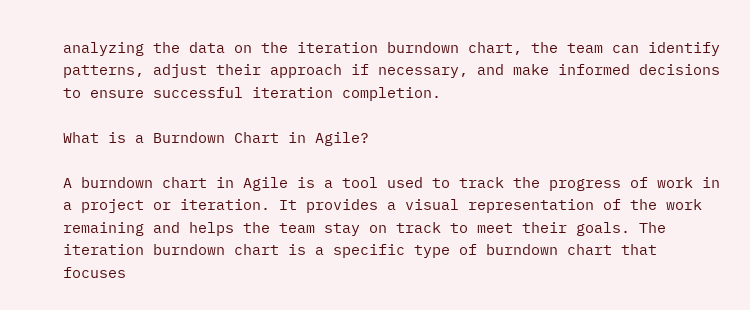analyzing the data on the iteration burndown chart, the team can identify patterns, adjust their approach if necessary, and make informed decisions to ensure successful iteration completion.

What is a Burndown Chart in Agile?

A burndown chart in Agile is a tool used to track the progress of work in a project or iteration. It provides a visual representation of the work remaining and helps the team stay on track to meet their goals. The iteration burndown chart is a specific type of burndown chart that focuses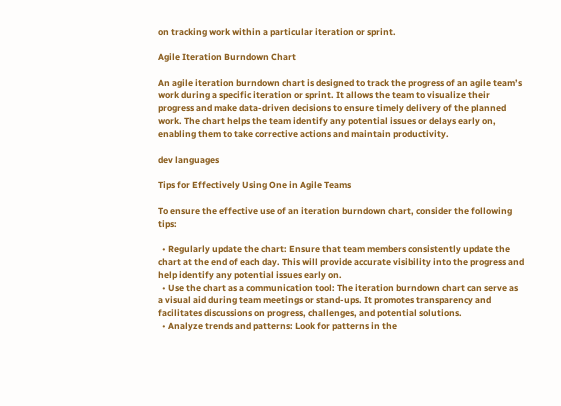on tracking work within a particular iteration or sprint.

Agile Iteration Burndown Chart

An agile iteration burndown chart is designed to track the progress of an agile team’s work during a specific iteration or sprint. It allows the team to visualize their progress and make data-driven decisions to ensure timely delivery of the planned work. The chart helps the team identify any potential issues or delays early on, enabling them to take corrective actions and maintain productivity.

dev languages

Tips for Effectively Using One in Agile Teams

To ensure the effective use of an iteration burndown chart, consider the following tips:

  • Regularly update the chart: Ensure that team members consistently update the chart at the end of each day. This will provide accurate visibility into the progress and help identify any potential issues early on.
  • Use the chart as a communication tool: The iteration burndown chart can serve as a visual aid during team meetings or stand-ups. It promotes transparency and facilitates discussions on progress, challenges, and potential solutions.
  • Analyze trends and patterns: Look for patterns in the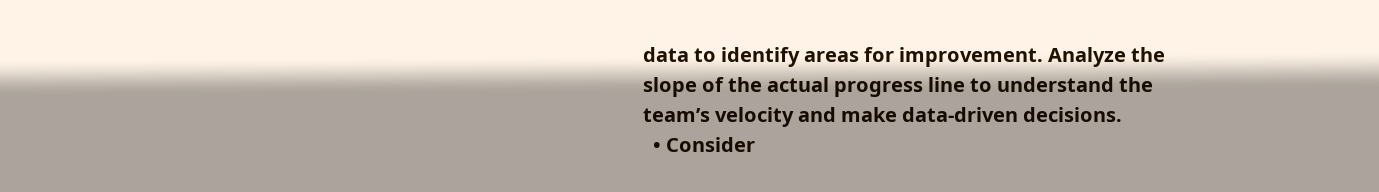data to identify areas for improvement. Analyze the slope of the actual progress line to understand the team’s velocity and make data-driven decisions.
  • Consider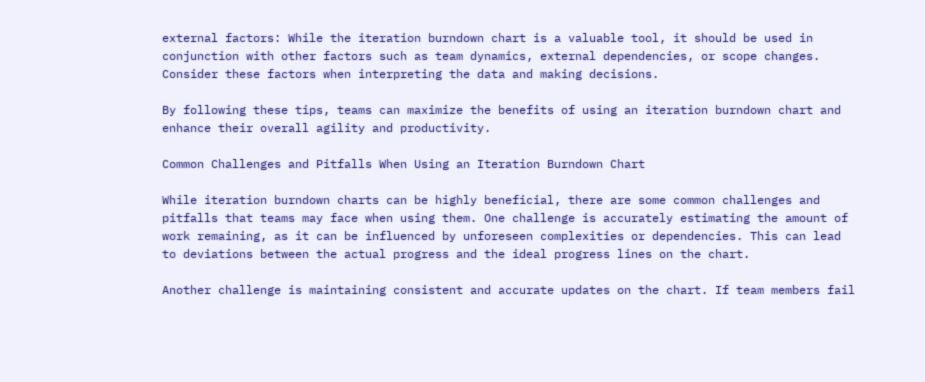external factors: While the iteration burndown chart is a valuable tool, it should be used in conjunction with other factors such as team dynamics, external dependencies, or scope changes. Consider these factors when interpreting the data and making decisions.

By following these tips, teams can maximize the benefits of using an iteration burndown chart and enhance their overall agility and productivity.

Common Challenges and Pitfalls When Using an Iteration Burndown Chart

While iteration burndown charts can be highly beneficial, there are some common challenges and pitfalls that teams may face when using them. One challenge is accurately estimating the amount of work remaining, as it can be influenced by unforeseen complexities or dependencies. This can lead to deviations between the actual progress and the ideal progress lines on the chart.

Another challenge is maintaining consistent and accurate updates on the chart. If team members fail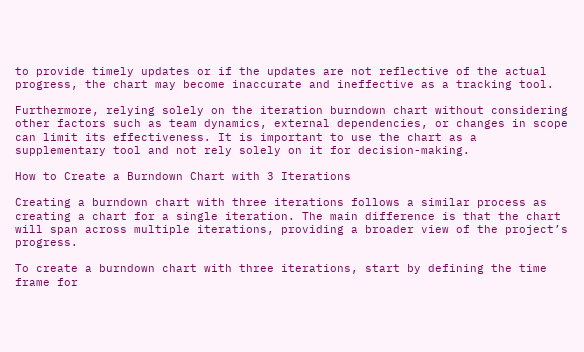to provide timely updates or if the updates are not reflective of the actual progress, the chart may become inaccurate and ineffective as a tracking tool.

Furthermore, relying solely on the iteration burndown chart without considering other factors such as team dynamics, external dependencies, or changes in scope can limit its effectiveness. It is important to use the chart as a supplementary tool and not rely solely on it for decision-making.

How to Create a Burndown Chart with 3 Iterations

Creating a burndown chart with three iterations follows a similar process as creating a chart for a single iteration. The main difference is that the chart will span across multiple iterations, providing a broader view of the project’s progress.

To create a burndown chart with three iterations, start by defining the time frame for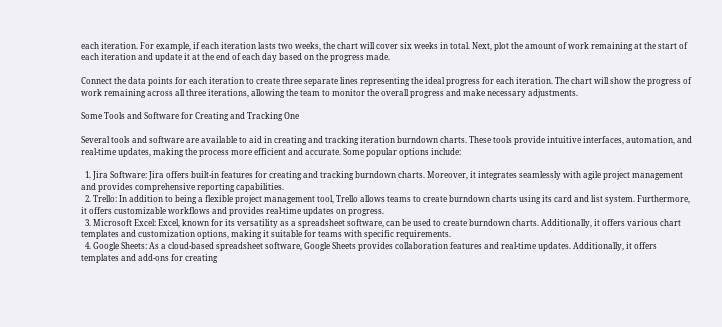each iteration. For example, if each iteration lasts two weeks, the chart will cover six weeks in total. Next, plot the amount of work remaining at the start of each iteration and update it at the end of each day based on the progress made.

Connect the data points for each iteration to create three separate lines representing the ideal progress for each iteration. The chart will show the progress of work remaining across all three iterations, allowing the team to monitor the overall progress and make necessary adjustments.

Some Tools and Software for Creating and Tracking One

Several tools and software are available to aid in creating and tracking iteration burndown charts. These tools provide intuitive interfaces, automation, and real-time updates, making the process more efficient and accurate. Some popular options include:

  1. Jira Software: Jira offers built-in features for creating and tracking burndown charts. Moreover, it integrates seamlessly with agile project management and provides comprehensive reporting capabilities.
  2. Trello: In addition to being a flexible project management tool, Trello allows teams to create burndown charts using its card and list system. Furthermore, it offers customizable workflows and provides real-time updates on progress.
  3. Microsoft Excel: Excel, known for its versatility as a spreadsheet software, can be used to create burndown charts. Additionally, it offers various chart templates and customization options, making it suitable for teams with specific requirements.
  4. Google Sheets: As a cloud-based spreadsheet software, Google Sheets provides collaboration features and real-time updates. Additionally, it offers templates and add-ons for creating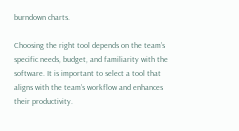burndown charts.

Choosing the right tool depends on the team’s specific needs, budget, and familiarity with the software. It is important to select a tool that aligns with the team’s workflow and enhances their productivity.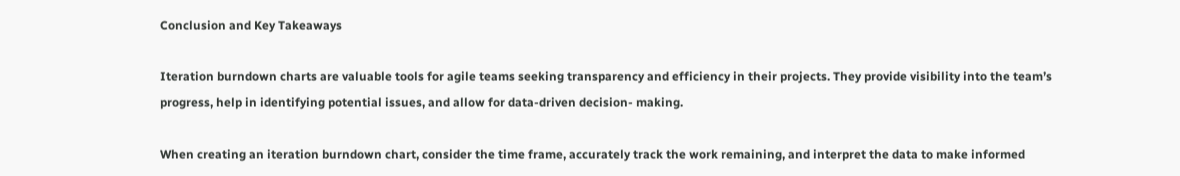Conclusion and Key Takeaways

Iteration burndown charts are valuable tools for agile teams seeking transparency and efficiency in their projects. They provide visibility into the team’s progress, help in identifying potential issues, and allow for data-driven decision- making.

When creating an iteration burndown chart, consider the time frame, accurately track the work remaining, and interpret the data to make informed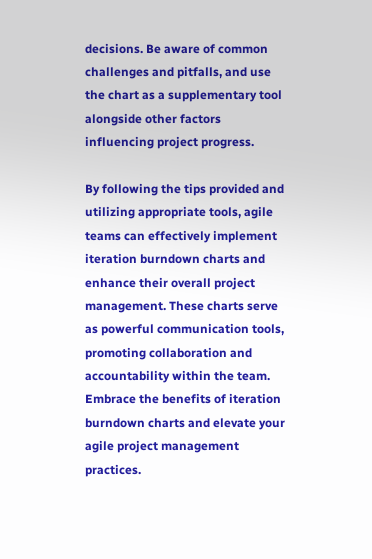decisions. Be aware of common challenges and pitfalls, and use the chart as a supplementary tool alongside other factors influencing project progress.

By following the tips provided and utilizing appropriate tools, agile teams can effectively implement iteration burndown charts and enhance their overall project management. These charts serve as powerful communication tools, promoting collaboration and accountability within the team. Embrace the benefits of iteration burndown charts and elevate your agile project management practices.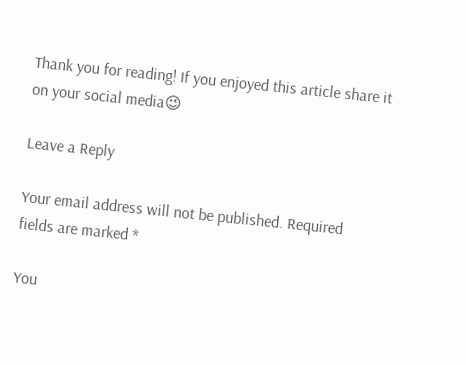Thank you for reading! If you enjoyed this article share it on your social media😉

Leave a Reply

Your email address will not be published. Required fields are marked *

You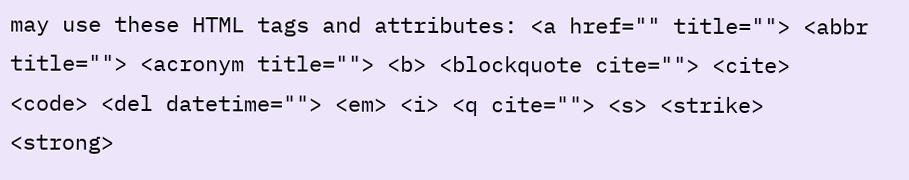may use these HTML tags and attributes: <a href="" title=""> <abbr title=""> <acronym title=""> <b> <blockquote cite=""> <cite> <code> <del datetime=""> <em> <i> <q cite=""> <s> <strike> <strong>